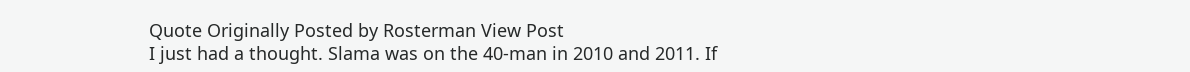Quote Originally Posted by Rosterman View Post
I just had a thought. Slama was on the 40-man in 2010 and 2011. If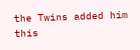the Twins added him this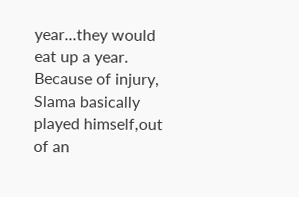year...they would eat up a year. Because of injury, Slama basically played himself,out of an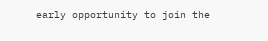early opportunity to join the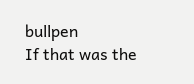bullpen
If that was the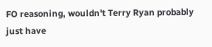FO reasoning, wouldn't Terry Ryan probably just have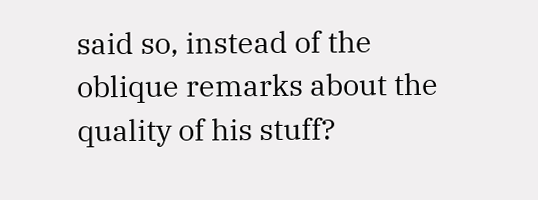said so, instead of the oblique remarks about the quality of his stuff?